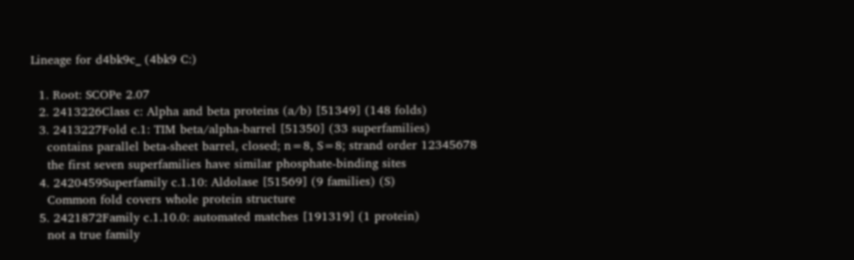Lineage for d4bk9c_ (4bk9 C:)

  1. Root: SCOPe 2.07
  2. 2413226Class c: Alpha and beta proteins (a/b) [51349] (148 folds)
  3. 2413227Fold c.1: TIM beta/alpha-barrel [51350] (33 superfamilies)
    contains parallel beta-sheet barrel, closed; n=8, S=8; strand order 12345678
    the first seven superfamilies have similar phosphate-binding sites
  4. 2420459Superfamily c.1.10: Aldolase [51569] (9 families) (S)
    Common fold covers whole protein structure
  5. 2421872Family c.1.10.0: automated matches [191319] (1 protein)
    not a true family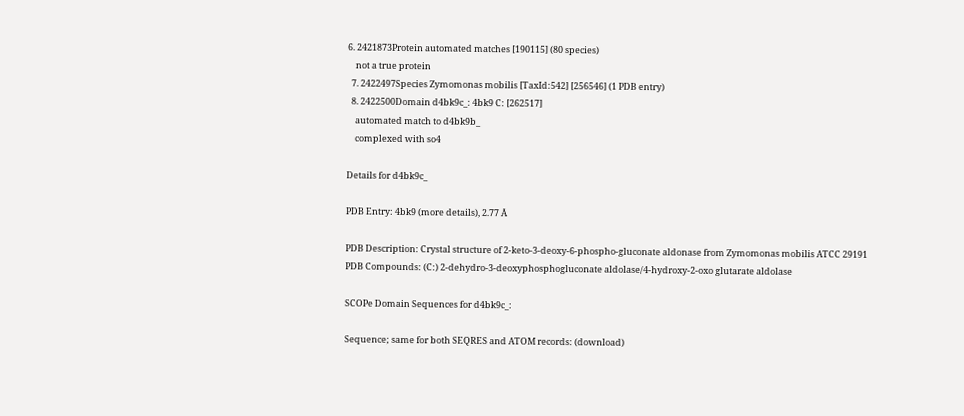6. 2421873Protein automated matches [190115] (80 species)
    not a true protein
  7. 2422497Species Zymomonas mobilis [TaxId:542] [256546] (1 PDB entry)
  8. 2422500Domain d4bk9c_: 4bk9 C: [262517]
    automated match to d4bk9b_
    complexed with so4

Details for d4bk9c_

PDB Entry: 4bk9 (more details), 2.77 Å

PDB Description: Crystal structure of 2-keto-3-deoxy-6-phospho-gluconate aldonase from Zymomonas mobilis ATCC 29191
PDB Compounds: (C:) 2-dehydro-3-deoxyphosphogluconate aldolase/4-hydroxy-2-oxo glutarate aldolase

SCOPe Domain Sequences for d4bk9c_:

Sequence; same for both SEQRES and ATOM records: (download)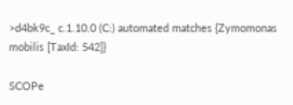>d4bk9c_ c.1.10.0 (C:) automated matches {Zymomonas mobilis [TaxId: 542]}

SCOPe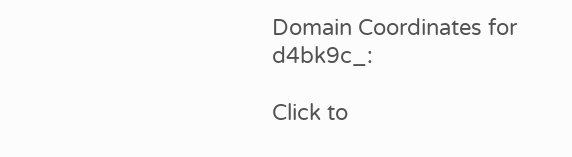Domain Coordinates for d4bk9c_:

Click to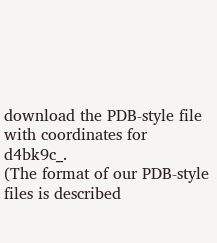download the PDB-style file with coordinates for d4bk9c_.
(The format of our PDB-style files is described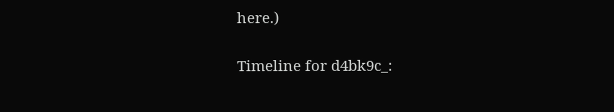here.)

Timeline for d4bk9c_: